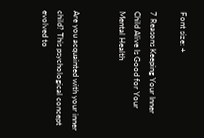Font size: +

7 Reasons Keeping Your Inner Child Alive Is Good for Your Mental Health


Are you acquainted with your inner child? This psychological concept evolved to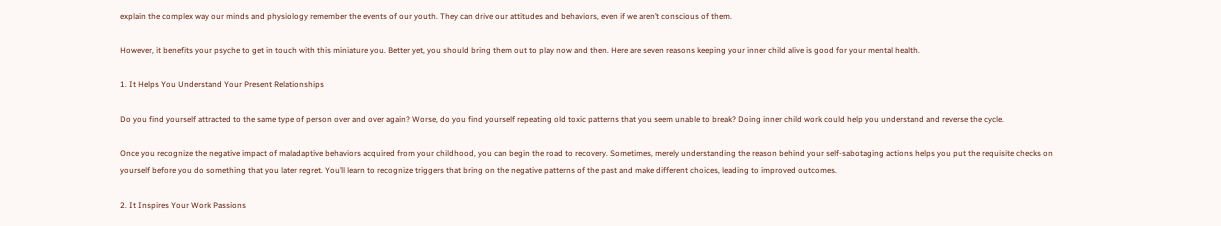explain the complex way our minds and physiology remember the events of our youth. They can drive our attitudes and behaviors, even if we aren’t conscious of them.

However, it benefits your psyche to get in touch with this miniature you. Better yet, you should bring them out to play now and then. Here are seven reasons keeping your inner child alive is good for your mental health.

1. It Helps You Understand Your Present Relationships

Do you find yourself attracted to the same type of person over and over again? Worse, do you find yourself repeating old toxic patterns that you seem unable to break? Doing inner child work could help you understand and reverse the cycle.

Once you recognize the negative impact of maladaptive behaviors acquired from your childhood, you can begin the road to recovery. Sometimes, merely understanding the reason behind your self-sabotaging actions helps you put the requisite checks on yourself before you do something that you later regret. You’ll learn to recognize triggers that bring on the negative patterns of the past and make different choices, leading to improved outcomes.

2. It Inspires Your Work Passions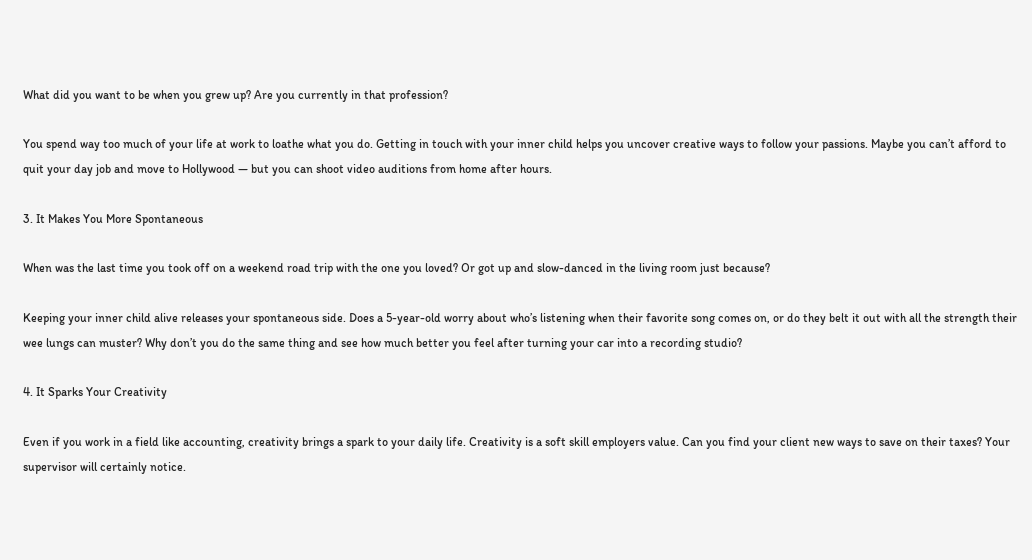What did you want to be when you grew up? Are you currently in that profession?

You spend way too much of your life at work to loathe what you do. Getting in touch with your inner child helps you uncover creative ways to follow your passions. Maybe you can’t afford to quit your day job and move to Hollywood — but you can shoot video auditions from home after hours.

3. It Makes You More Spontaneous

When was the last time you took off on a weekend road trip with the one you loved? Or got up and slow-danced in the living room just because?

Keeping your inner child alive releases your spontaneous side. Does a 5-year-old worry about who’s listening when their favorite song comes on, or do they belt it out with all the strength their wee lungs can muster? Why don’t you do the same thing and see how much better you feel after turning your car into a recording studio?

4. It Sparks Your Creativity

Even if you work in a field like accounting, creativity brings a spark to your daily life. Creativity is a soft skill employers value. Can you find your client new ways to save on their taxes? Your supervisor will certainly notice.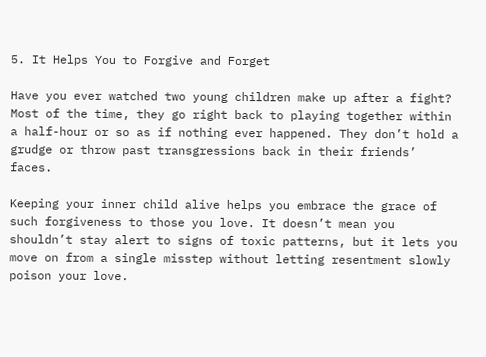5. It Helps You to Forgive and Forget

Have you ever watched two young children make up after a fight? Most of the time, they go right back to playing together within a half-hour or so as if nothing ever happened. They don’t hold a grudge or throw past transgressions back in their friends’ faces.

Keeping your inner child alive helps you embrace the grace of such forgiveness to those you love. It doesn’t mean you shouldn’t stay alert to signs of toxic patterns, but it lets you move on from a single misstep without letting resentment slowly poison your love.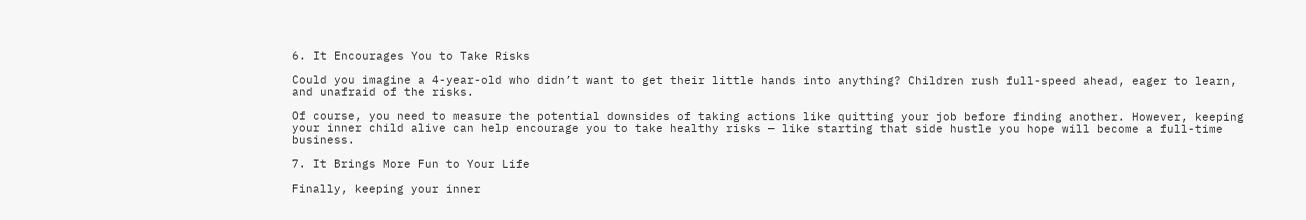6. It Encourages You to Take Risks

Could you imagine a 4-year-old who didn’t want to get their little hands into anything? Children rush full-speed ahead, eager to learn, and unafraid of the risks.

Of course, you need to measure the potential downsides of taking actions like quitting your job before finding another. However, keeping your inner child alive can help encourage you to take healthy risks — like starting that side hustle you hope will become a full-time business.

7. It Brings More Fun to Your Life

Finally, keeping your inner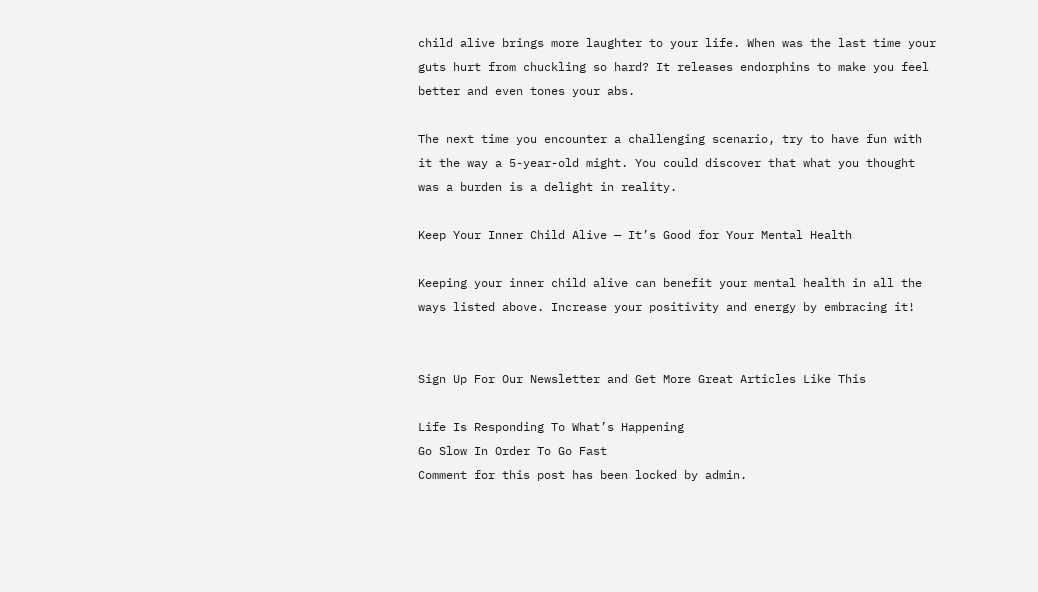child alive brings more laughter to your life. When was the last time your guts hurt from chuckling so hard? It releases endorphins to make you feel better and even tones your abs.

The next time you encounter a challenging scenario, try to have fun with it the way a 5-year-old might. You could discover that what you thought was a burden is a delight in reality.

Keep Your Inner Child Alive — It’s Good for Your Mental Health

Keeping your inner child alive can benefit your mental health in all the ways listed above. Increase your positivity and energy by embracing it!


Sign Up For Our Newsletter and Get More Great Articles Like This

Life Is Responding To What’s Happening
Go Slow In Order To Go Fast
Comment for this post has been locked by admin.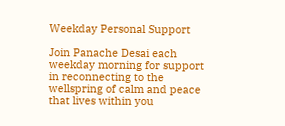Weekday Personal Support

Join Panache Desai each weekday morning for support in reconnecting to the wellspring of calm and peace that lives within you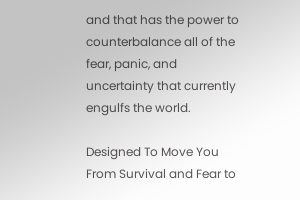and that has the power to counterbalance all of the fear, panic, and uncertainty that currently engulfs the world.

Designed To Move You From Survival and Fear to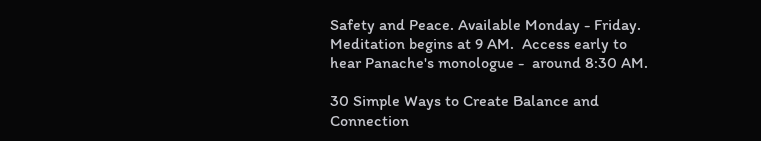Safety and Peace. Available Monday - Friday. Meditation begins at 9 AM.  Access early to hear Panache's monologue -  around 8:30 AM.

30 Simple Ways to Create Balance and Connection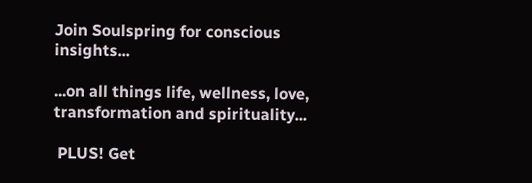Join Soulspring for conscious insights...

...on all things life, wellness, love, transformation and spirituality...

 PLUS! Get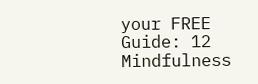your FREE Guide: 12 Mindfulness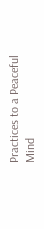Practices to a Peaceful Mind